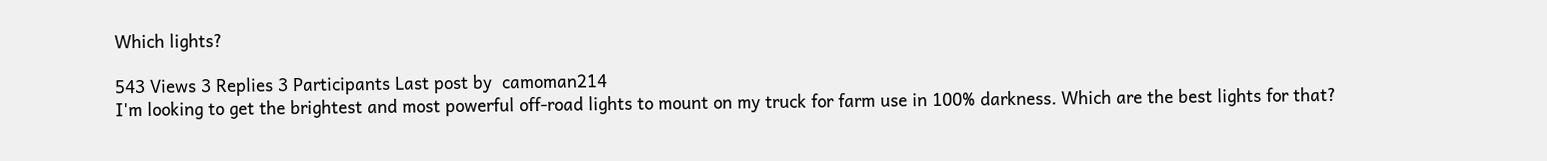Which lights?

543 Views 3 Replies 3 Participants Last post by  camoman214
I'm looking to get the brightest and most powerful off-road lights to mount on my truck for farm use in 100% darkness. Which are the best lights for that?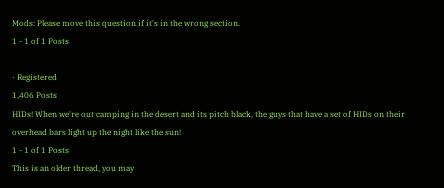Mods: Please move this question if it's in the wrong section.
1 - 1 of 1 Posts

· Registered
1,406 Posts
HIDs! When we're out camping in the desert and its pitch black, the guys that have a set of HIDs on their overhead bars light up the night like the sun!
1 - 1 of 1 Posts
This is an older thread, you may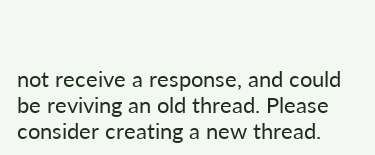not receive a response, and could be reviving an old thread. Please consider creating a new thread.